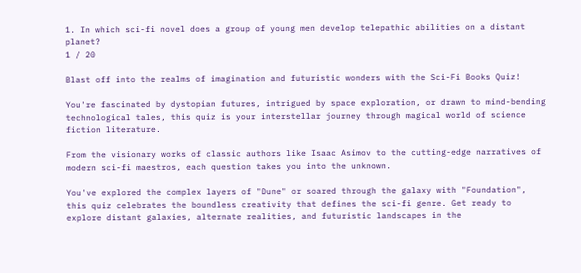1. In which sci-fi novel does a group of young men develop telepathic abilities on a distant planet?
1 / 20

Blast off into the realms of imagination and futuristic wonders with the Sci-Fi Books Quiz!

You're fascinated by dystopian futures, intrigued by space exploration, or drawn to mind-bending technological tales, this quiz is your interstellar journey through magical world of science fiction literature.

From the visionary works of classic authors like Isaac Asimov to the cutting-edge narratives of modern sci-fi maestros, each question takes you into the unknown.

You've explored the complex layers of "Dune" or soared through the galaxy with "Foundation", this quiz celebrates the boundless creativity that defines the sci-fi genre. Get ready to explore distant galaxies, alternate realities, and futuristic landscapes in the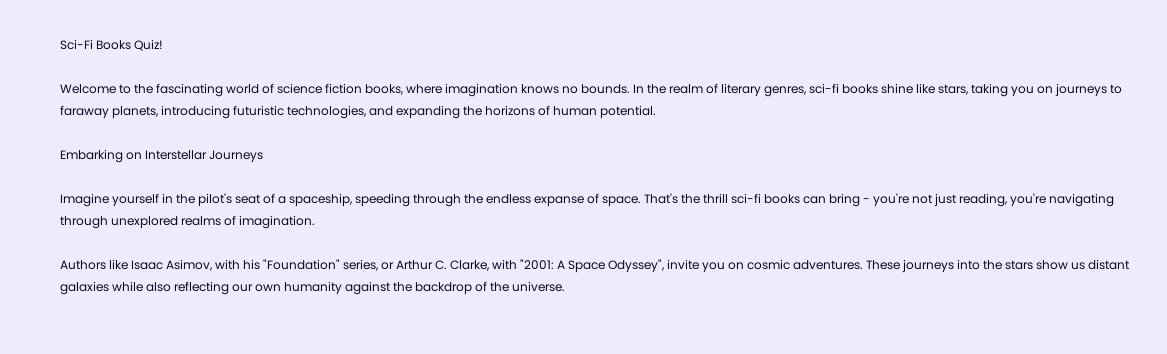Sci-Fi Books Quiz!

Welcome to the fascinating world of science fiction books, where imagination knows no bounds. In the realm of literary genres, sci-fi books shine like stars, taking you on journeys to faraway planets, introducing futuristic technologies, and expanding the horizons of human potential.

Embarking on Interstellar Journeys

Imagine yourself in the pilot's seat of a spaceship, speeding through the endless expanse of space. That's the thrill sci-fi books can bring - you're not just reading, you're navigating through unexplored realms of imagination.

Authors like Isaac Asimov, with his "Foundation" series, or Arthur C. Clarke, with "2001: A Space Odyssey", invite you on cosmic adventures. These journeys into the stars show us distant galaxies while also reflecting our own humanity against the backdrop of the universe.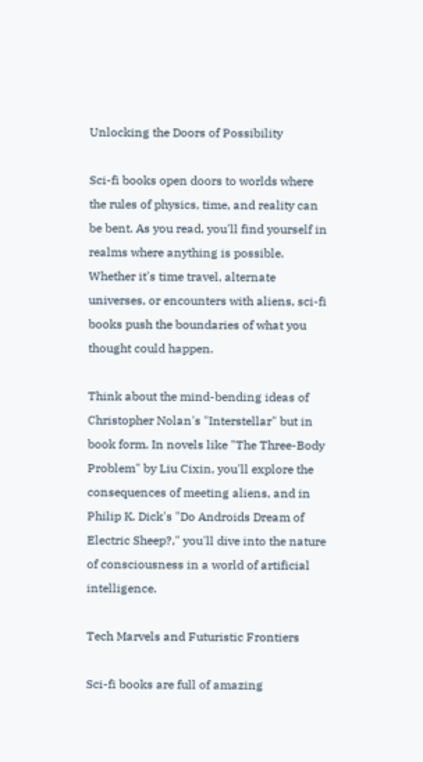Unlocking the Doors of Possibility

Sci-fi books open doors to worlds where the rules of physics, time, and reality can be bent. As you read, you'll find yourself in realms where anything is possible. Whether it's time travel, alternate universes, or encounters with aliens, sci-fi books push the boundaries of what you thought could happen.

Think about the mind-bending ideas of Christopher Nolan's "Interstellar" but in book form. In novels like "The Three-Body Problem" by Liu Cixin, you'll explore the consequences of meeting aliens, and in Philip K. Dick's "Do Androids Dream of Electric Sheep?," you'll dive into the nature of consciousness in a world of artificial intelligence.

Tech Marvels and Futuristic Frontiers

Sci-fi books are full of amazing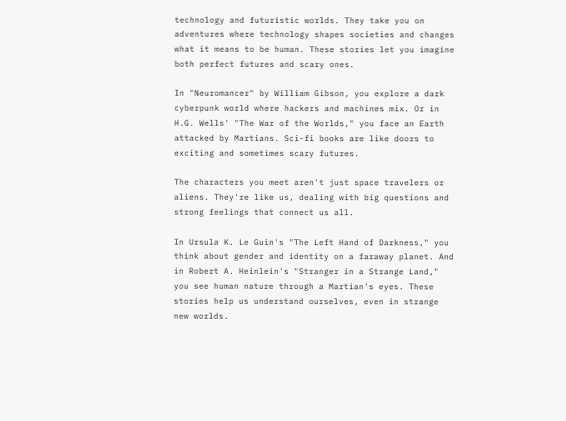technology and futuristic worlds. They take you on adventures where technology shapes societies and changes what it means to be human. These stories let you imagine both perfect futures and scary ones.

In "Neuromancer" by William Gibson, you explore a dark cyberpunk world where hackers and machines mix. Or in H.G. Wells' "The War of the Worlds," you face an Earth attacked by Martians. Sci-fi books are like doors to exciting and sometimes scary futures.

The characters you meet aren't just space travelers or aliens. They're like us, dealing with big questions and strong feelings that connect us all.

In Ursula K. Le Guin's "The Left Hand of Darkness," you think about gender and identity on a faraway planet. And in Robert A. Heinlein's "Stranger in a Strange Land," you see human nature through a Martian's eyes. These stories help us understand ourselves, even in strange new worlds.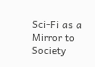Sci-Fi as a Mirror to Society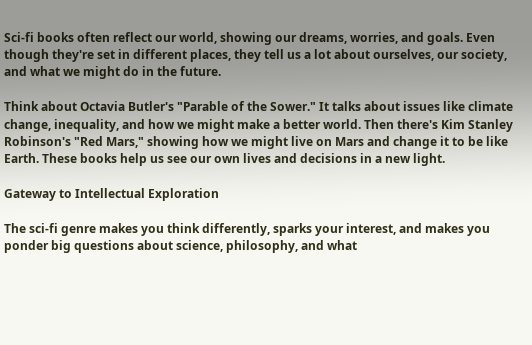Sci-fi books often reflect our world, showing our dreams, worries, and goals. Even though they're set in different places, they tell us a lot about ourselves, our society, and what we might do in the future.

Think about Octavia Butler's "Parable of the Sower." It talks about issues like climate change, inequality, and how we might make a better world. Then there's Kim Stanley Robinson's "Red Mars," showing how we might live on Mars and change it to be like Earth. These books help us see our own lives and decisions in a new light.

Gateway to Intellectual Exploration

The sci-fi genre makes you think differently, sparks your interest, and makes you ponder big questions about science, philosophy, and what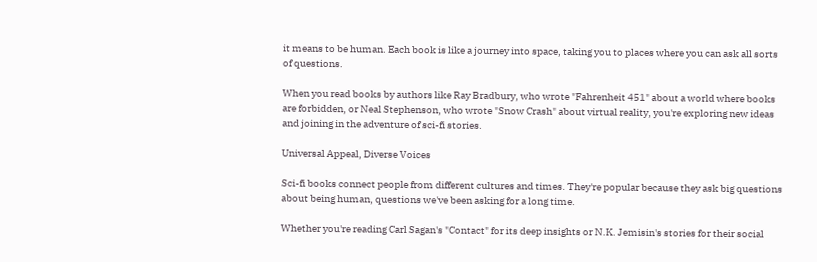it means to be human. Each book is like a journey into space, taking you to places where you can ask all sorts of questions.

When you read books by authors like Ray Bradbury, who wrote "Fahrenheit 451" about a world where books are forbidden, or Neal Stephenson, who wrote "Snow Crash" about virtual reality, you're exploring new ideas and joining in the adventure of sci-fi stories.

Universal Appeal, Diverse Voices

Sci-fi books connect people from different cultures and times. They're popular because they ask big questions about being human, questions we've been asking for a long time.

Whether you're reading Carl Sagan's "Contact" for its deep insights or N.K. Jemisin's stories for their social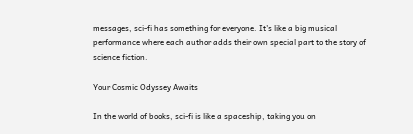messages, sci-fi has something for everyone. It's like a big musical performance where each author adds their own special part to the story of science fiction.

Your Cosmic Odyssey Awaits

In the world of books, sci-fi is like a spaceship, taking you on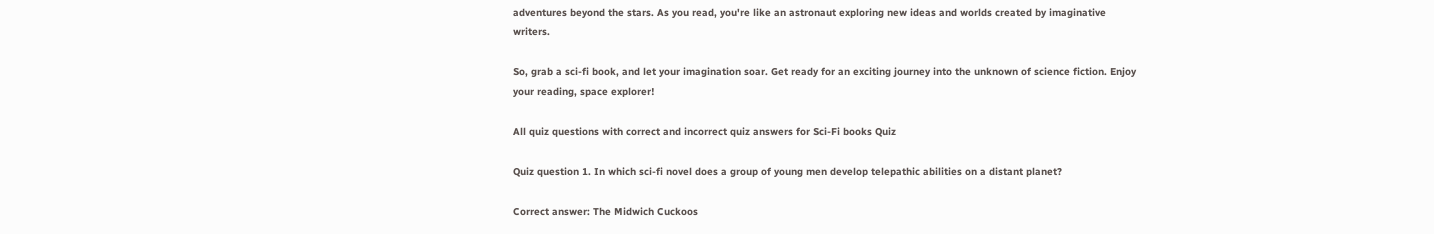adventures beyond the stars. As you read, you're like an astronaut exploring new ideas and worlds created by imaginative writers.

So, grab a sci-fi book, and let your imagination soar. Get ready for an exciting journey into the unknown of science fiction. Enjoy your reading, space explorer!

All quiz questions with correct and incorrect quiz answers for Sci-Fi books Quiz

Quiz question 1. In which sci-fi novel does a group of young men develop telepathic abilities on a distant planet?

Correct answer: The Midwich Cuckoos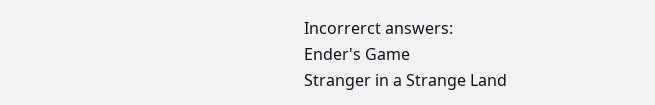Incorrerct answers:
Ender's Game
Stranger in a Strange Land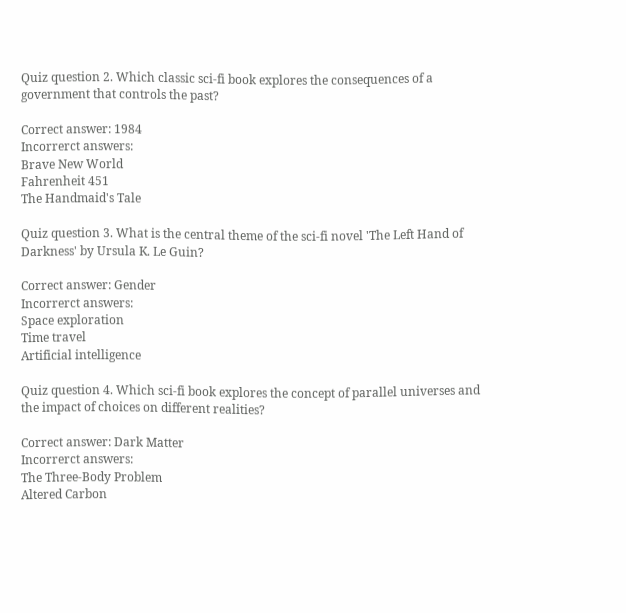Quiz question 2. Which classic sci-fi book explores the consequences of a government that controls the past?

Correct answer: 1984
Incorrerct answers:
Brave New World
Fahrenheit 451
The Handmaid's Tale

Quiz question 3. What is the central theme of the sci-fi novel 'The Left Hand of Darkness' by Ursula K. Le Guin?

Correct answer: Gender
Incorrerct answers:
Space exploration
Time travel
Artificial intelligence

Quiz question 4. Which sci-fi book explores the concept of parallel universes and the impact of choices on different realities?

Correct answer: Dark Matter
Incorrerct answers:
The Three-Body Problem
Altered Carbon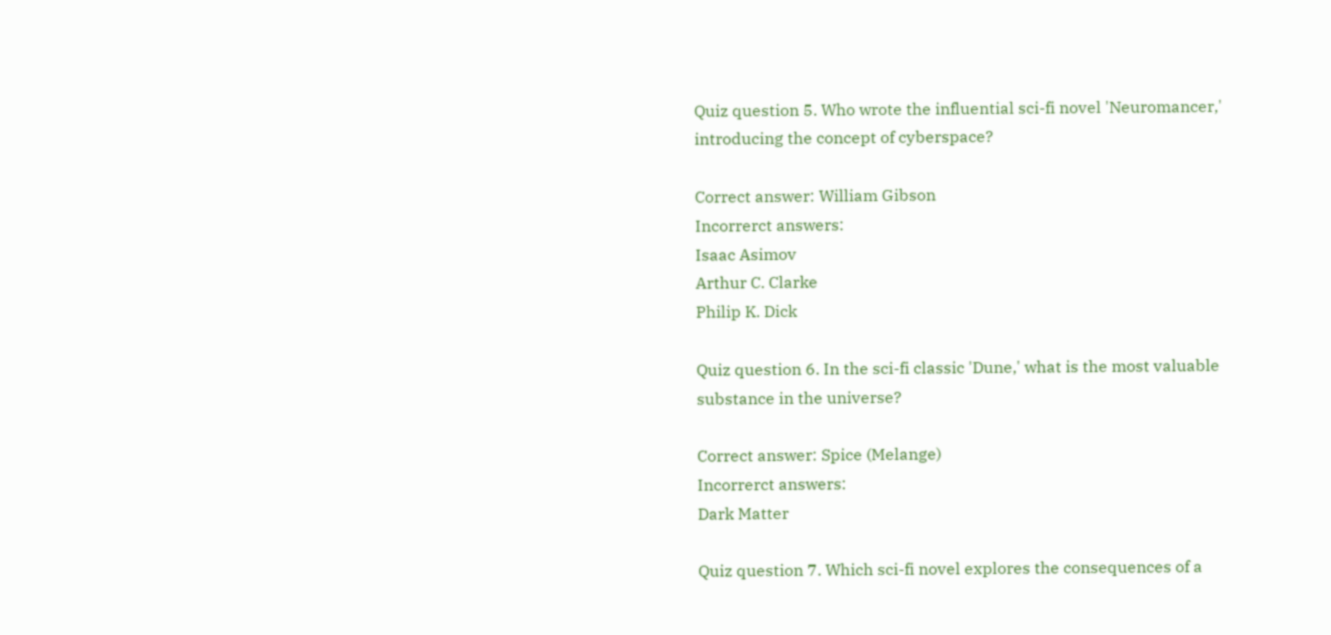Quiz question 5. Who wrote the influential sci-fi novel 'Neuromancer,' introducing the concept of cyberspace?

Correct answer: William Gibson
Incorrerct answers:
Isaac Asimov
Arthur C. Clarke
Philip K. Dick

Quiz question 6. In the sci-fi classic 'Dune,' what is the most valuable substance in the universe?

Correct answer: Spice (Melange)
Incorrerct answers:
Dark Matter

Quiz question 7. Which sci-fi novel explores the consequences of a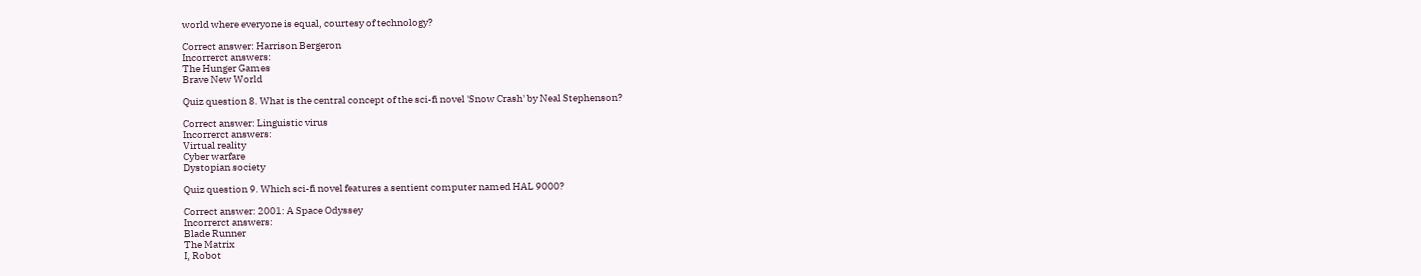world where everyone is equal, courtesy of technology?

Correct answer: Harrison Bergeron
Incorrerct answers:
The Hunger Games
Brave New World

Quiz question 8. What is the central concept of the sci-fi novel 'Snow Crash' by Neal Stephenson?

Correct answer: Linguistic virus
Incorrerct answers:
Virtual reality
Cyber warfare
Dystopian society

Quiz question 9. Which sci-fi novel features a sentient computer named HAL 9000?

Correct answer: 2001: A Space Odyssey
Incorrerct answers:
Blade Runner
The Matrix
I, Robot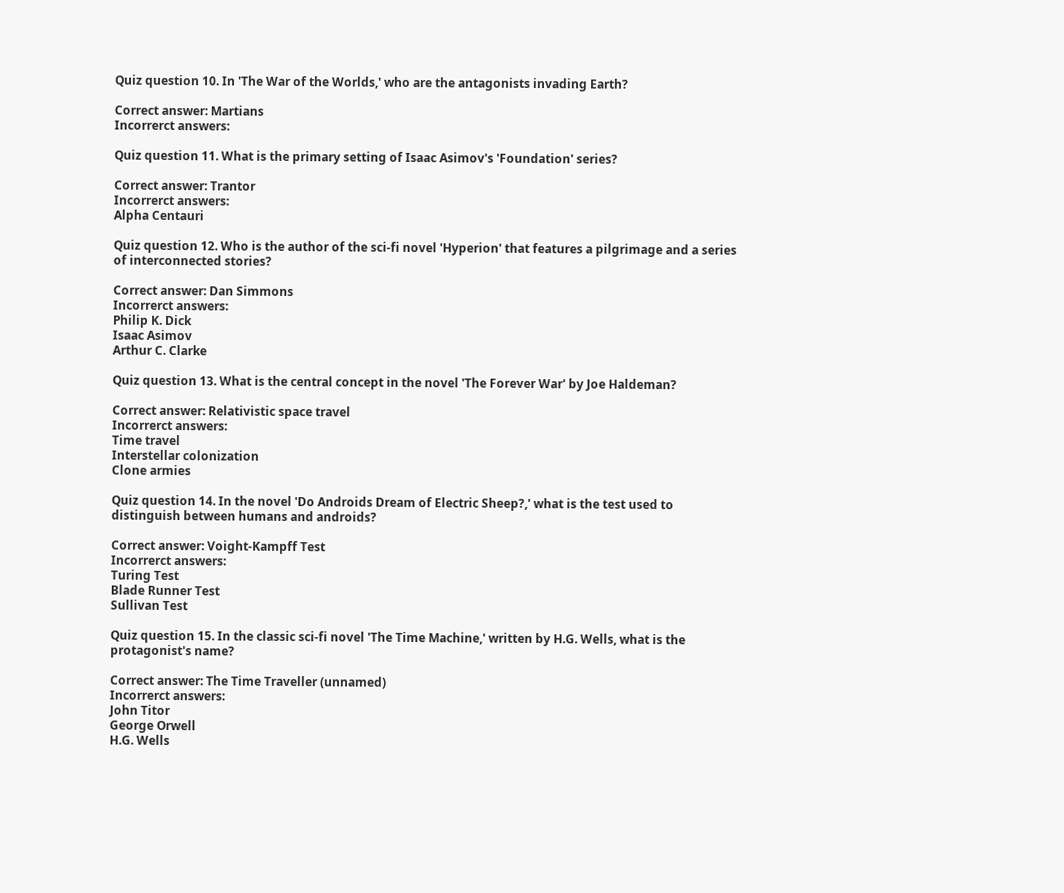Quiz question 10. In 'The War of the Worlds,' who are the antagonists invading Earth?

Correct answer: Martians
Incorrerct answers:

Quiz question 11. What is the primary setting of Isaac Asimov's 'Foundation' series?

Correct answer: Trantor
Incorrerct answers:
Alpha Centauri

Quiz question 12. Who is the author of the sci-fi novel 'Hyperion' that features a pilgrimage and a series of interconnected stories?

Correct answer: Dan Simmons
Incorrerct answers:
Philip K. Dick
Isaac Asimov
Arthur C. Clarke

Quiz question 13. What is the central concept in the novel 'The Forever War' by Joe Haldeman?

Correct answer: Relativistic space travel
Incorrerct answers:
Time travel
Interstellar colonization
Clone armies

Quiz question 14. In the novel 'Do Androids Dream of Electric Sheep?,' what is the test used to distinguish between humans and androids?

Correct answer: Voight-Kampff Test
Incorrerct answers:
Turing Test
Blade Runner Test
Sullivan Test

Quiz question 15. In the classic sci-fi novel 'The Time Machine,' written by H.G. Wells, what is the protagonist's name?

Correct answer: The Time Traveller (unnamed)
Incorrerct answers:
John Titor
George Orwell
H.G. Wells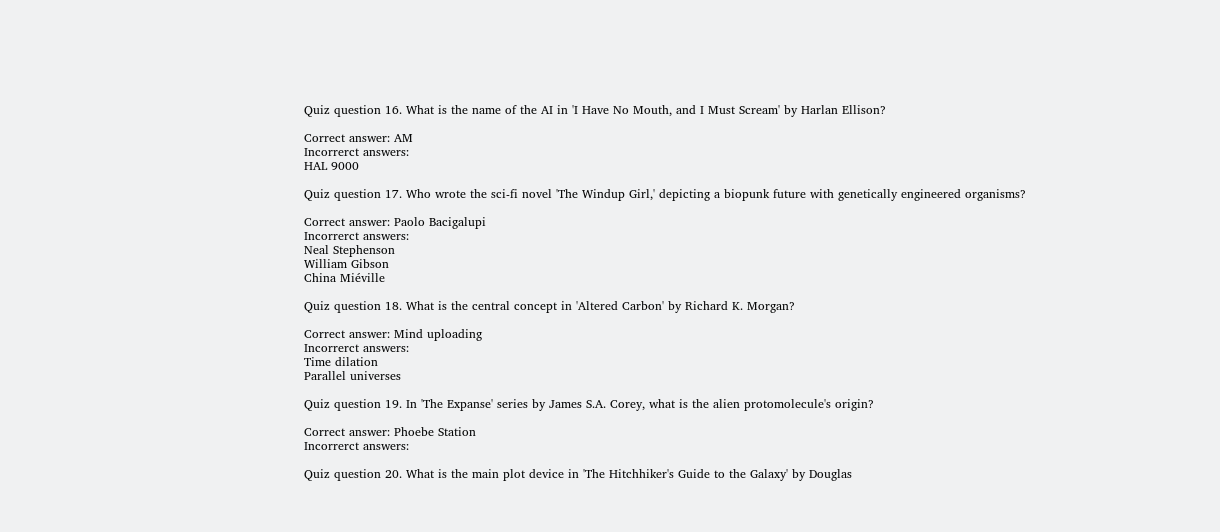Quiz question 16. What is the name of the AI in 'I Have No Mouth, and I Must Scream' by Harlan Ellison?

Correct answer: AM
Incorrerct answers:
HAL 9000

Quiz question 17. Who wrote the sci-fi novel 'The Windup Girl,' depicting a biopunk future with genetically engineered organisms?

Correct answer: Paolo Bacigalupi
Incorrerct answers:
Neal Stephenson
William Gibson
China Miéville

Quiz question 18. What is the central concept in 'Altered Carbon' by Richard K. Morgan?

Correct answer: Mind uploading
Incorrerct answers:
Time dilation
Parallel universes

Quiz question 19. In 'The Expanse' series by James S.A. Corey, what is the alien protomolecule's origin?

Correct answer: Phoebe Station
Incorrerct answers:

Quiz question 20. What is the main plot device in 'The Hitchhiker's Guide to the Galaxy' by Douglas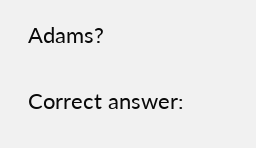Adams?

Correct answer: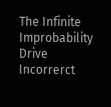The Infinite Improbability Drive
Incorrerct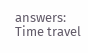answers:
Time travel